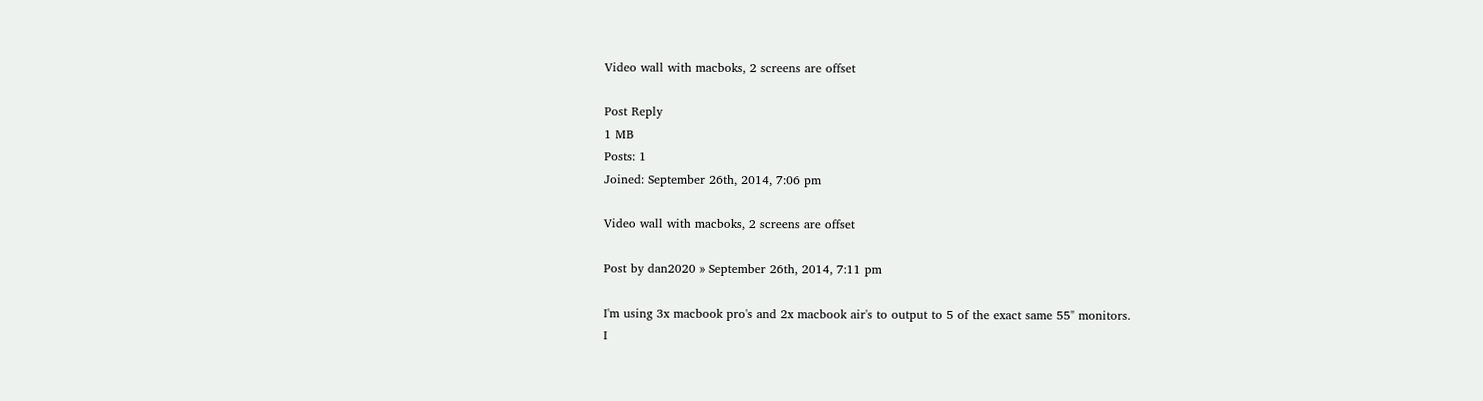Video wall with macboks, 2 screens are offset

Post Reply
1 MB
Posts: 1
Joined: September 26th, 2014, 7:06 pm

Video wall with macboks, 2 screens are offset

Post by dan2020 » September 26th, 2014, 7:11 pm

I'm using 3x macbook pro's and 2x macbook air's to output to 5 of the exact same 55" monitors.
I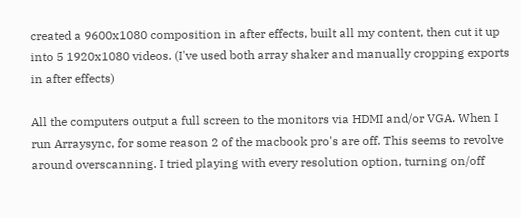created a 9600x1080 composition in after effects, built all my content, then cut it up into 5 1920x1080 videos. (I've used both array shaker and manually cropping exports in after effects)

All the computers output a full screen to the monitors via HDMI and/or VGA. When I run Arraysync, for some reason 2 of the macbook pro's are off. This seems to revolve around overscanning. I tried playing with every resolution option, turning on/off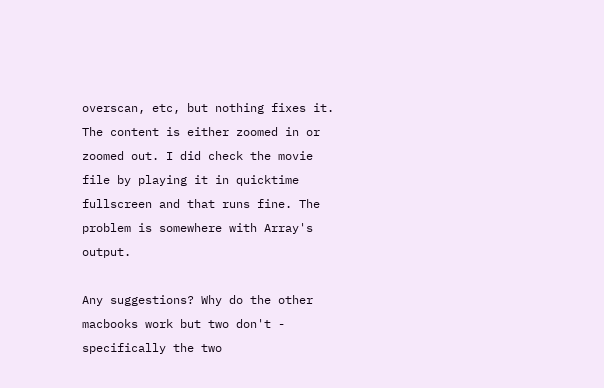overscan, etc, but nothing fixes it. The content is either zoomed in or zoomed out. I did check the movie file by playing it in quicktime fullscreen and that runs fine. The problem is somewhere with Array's output.

Any suggestions? Why do the other macbooks work but two don't - specifically the two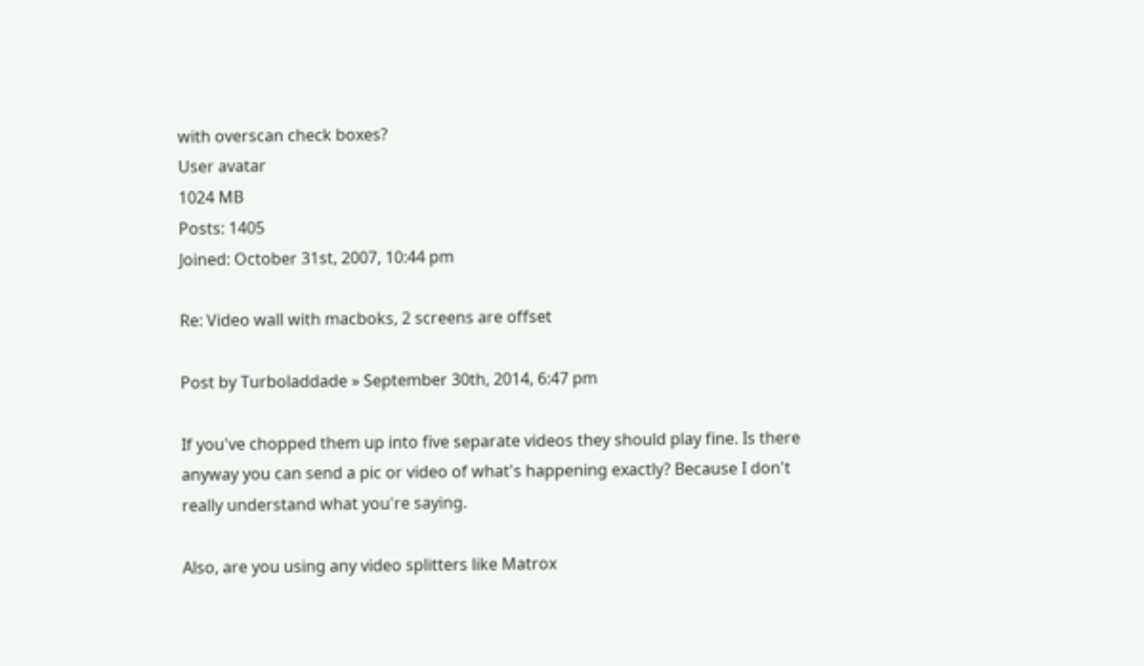with overscan check boxes?
User avatar
1024 MB
Posts: 1405
Joined: October 31st, 2007, 10:44 pm

Re: Video wall with macboks, 2 screens are offset

Post by Turboladdade » September 30th, 2014, 6:47 pm

If you've chopped them up into five separate videos they should play fine. Is there anyway you can send a pic or video of what's happening exactly? Because I don't really understand what you're saying.

Also, are you using any video splitters like Matrox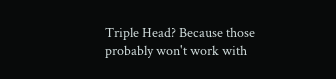Triple Head? Because those probably won't work with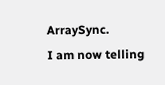ArraySync.
I am now telling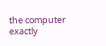the computer exactly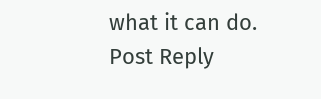what it can do.
Post Reply